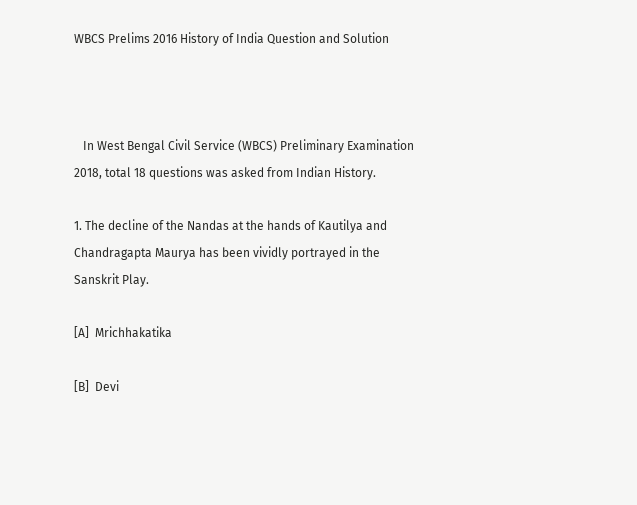WBCS Prelims 2016 History of India Question and Solution



   In West Bengal Civil Service (WBCS) Preliminary Examination 2018, total 18 questions was asked from Indian History.

1. The decline of the Nandas at the hands of Kautilya and Chandragapta Maurya has been vividly portrayed in the Sanskrit Play.

[A]  Mrichhakatika

[B]  Devi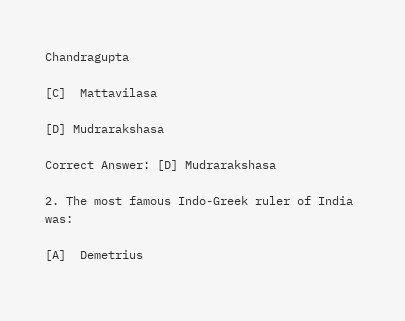Chandragupta

[C]  Mattavilasa

[D] Mudrarakshasa

Correct Answer: [D] Mudrarakshasa

2. The most famous Indo-Greek ruler of India was:

[A]  Demetrius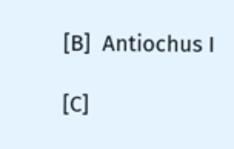[B]  Antiochus I

[C]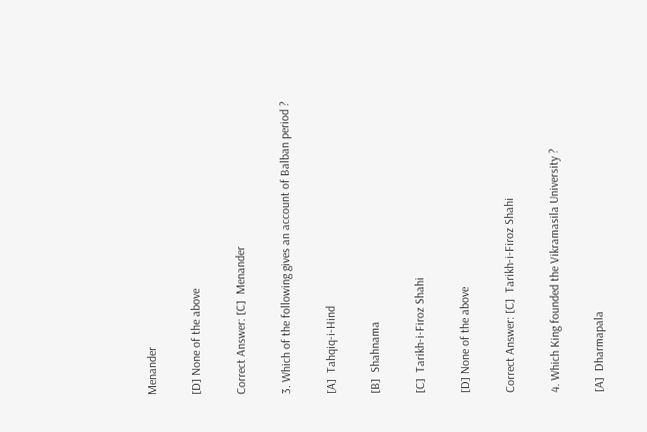Menander

[D] None of the above

Correct Answer: [C]  Menander

3. Which of the following gives an account of Balban period ?

[A]  Tahqiq-i-Hind

[B]  Shahnama

[C]  Tarikh-i-Firoz Shahi

[D] None of the above

Correct Answer: [C]  Tarikh-i-Firoz Shahi

4. Which King founded the Vikramasila University ?

[A]  Dharmapala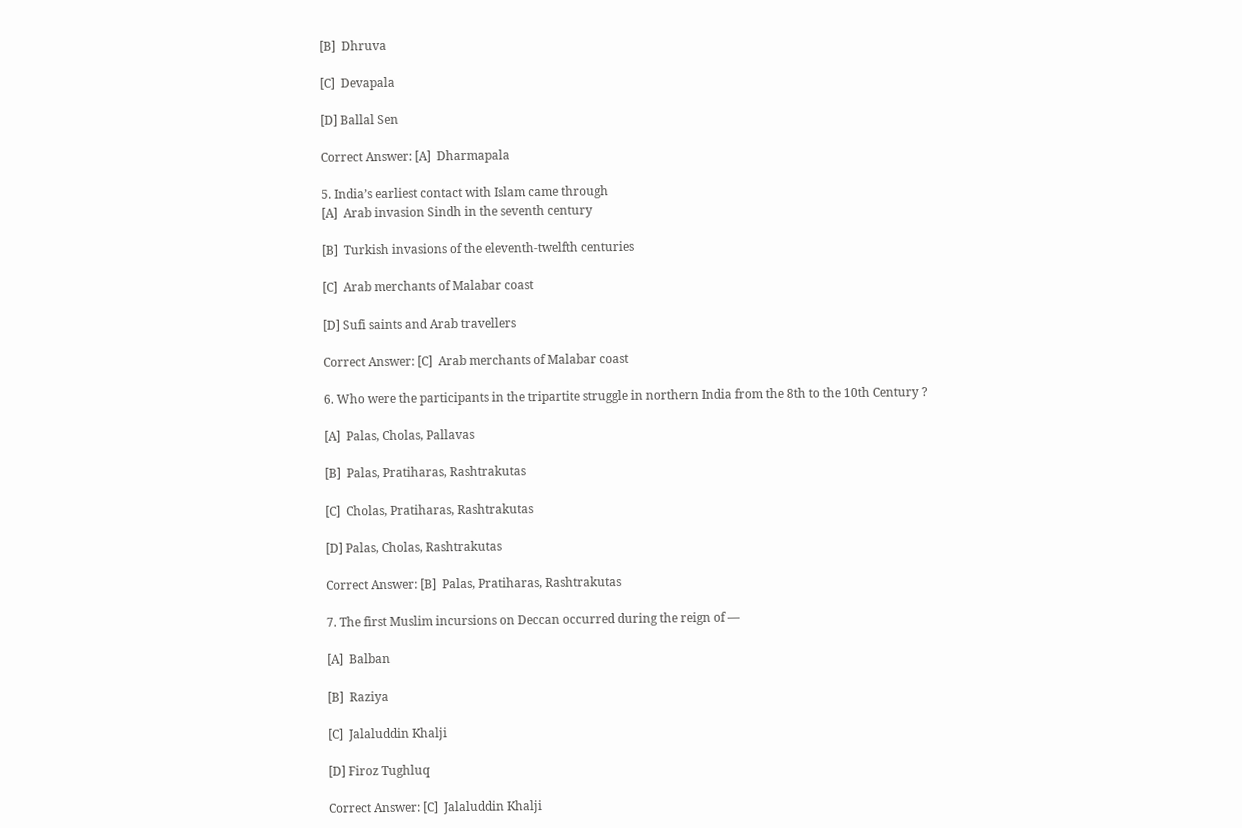[B]  Dhruva

[C]  Devapala

[D] Ballal Sen

Correct Answer: [A]  Dharmapala

5. India’s earliest contact with Islam came through
[A]  Arab invasion Sindh in the seventh century

[B]  Turkish invasions of the eleventh-twelfth centuries

[C]  Arab merchants of Malabar coast

[D] Sufi saints and Arab travellers

Correct Answer: [C]  Arab merchants of Malabar coast

6. Who were the participants in the tripartite struggle in northern India from the 8th to the 10th Century ?

[A]  Palas, Cholas, Pallavas

[B]  Palas, Pratiharas, Rashtrakutas

[C]  Cholas, Pratiharas, Rashtrakutas

[D] Palas, Cholas, Rashtrakutas

Correct Answer: [B]  Palas, Pratiharas, Rashtrakutas

7. The first Muslim incursions on Deccan occurred during the reign of —

[A]  Balban

[B]  Raziya

[C]  Jalaluddin Khalji

[D] Firoz Tughluq

Correct Answer: [C]  Jalaluddin Khalji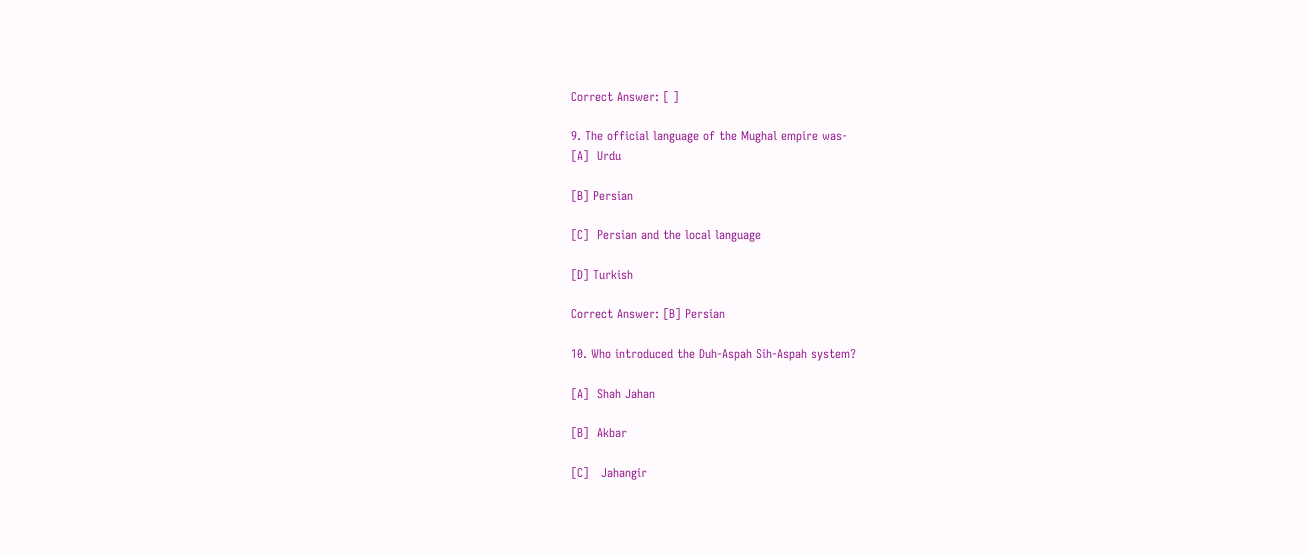Correct Answer: [ ]

9. The official language of the Mughal empire was-
[A]  Urdu

[B] Persian

[C]  Persian and the local language

[D] Turkish

Correct Answer: [B] Persian

10. Who introduced the Duh-Aspah Sih-Aspah system?

[A]  Shah Jahan

[B]  Akbar

[C]   Jahangir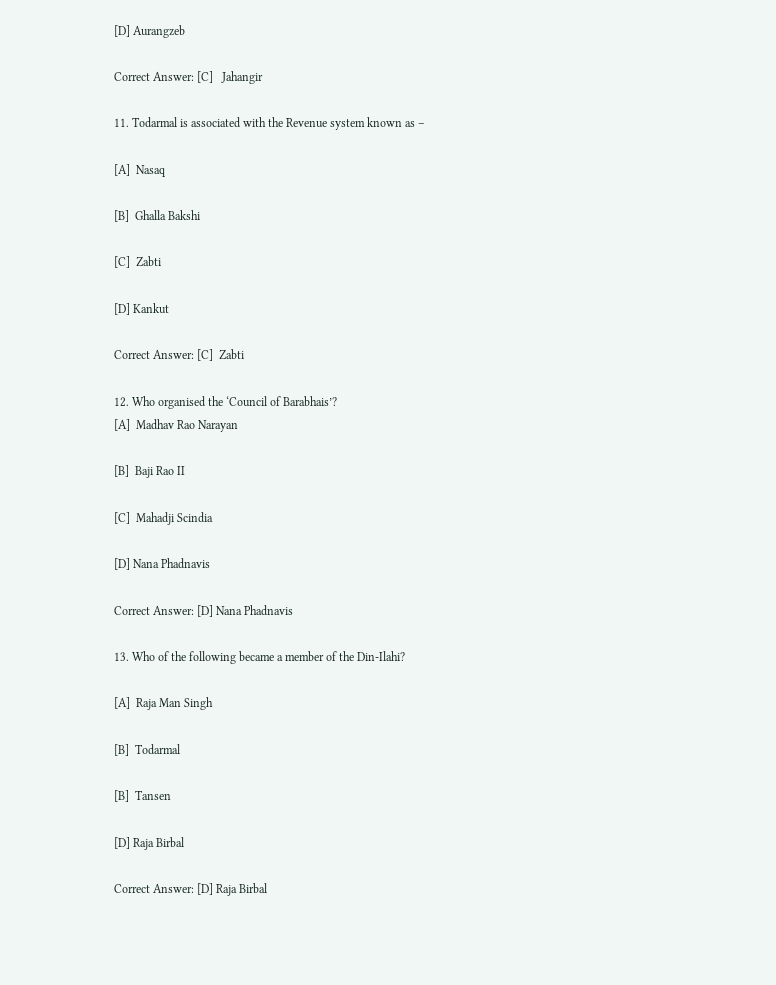[D] Aurangzeb

Correct Answer: [C]   Jahangir

11. Todarmal is associated with the Revenue system known as –

[A]  Nasaq

[B]  Ghalla Bakshi

[C]  Zabti

[D] Kankut

Correct Answer: [C]  Zabti

12. Who organised the ‘Council of Barabhais’?
[A]  Madhav Rao Narayan

[B]  Baji Rao II

[C]  Mahadji Scindia

[D] Nana Phadnavis

Correct Answer: [D] Nana Phadnavis

13. Who of the following became a member of the Din-Ilahi?

[A]  Raja Man Singh

[B]  Todarmal

[B]  Tansen

[D] Raja Birbal

Correct Answer: [D] Raja Birbal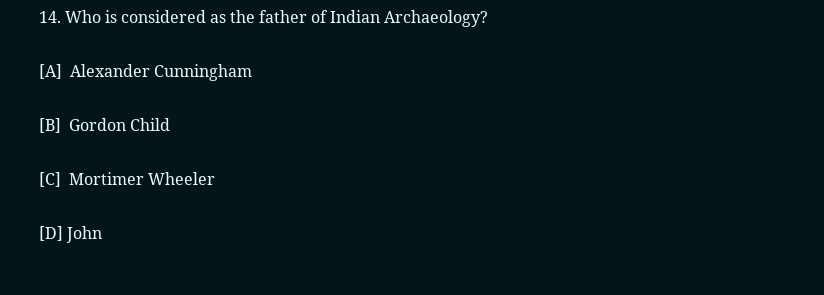14. Who is considered as the father of Indian Archaeology?

[A]  Alexander Cunningham

[B]  Gordon Child

[C]  Mortimer Wheeler

[D] John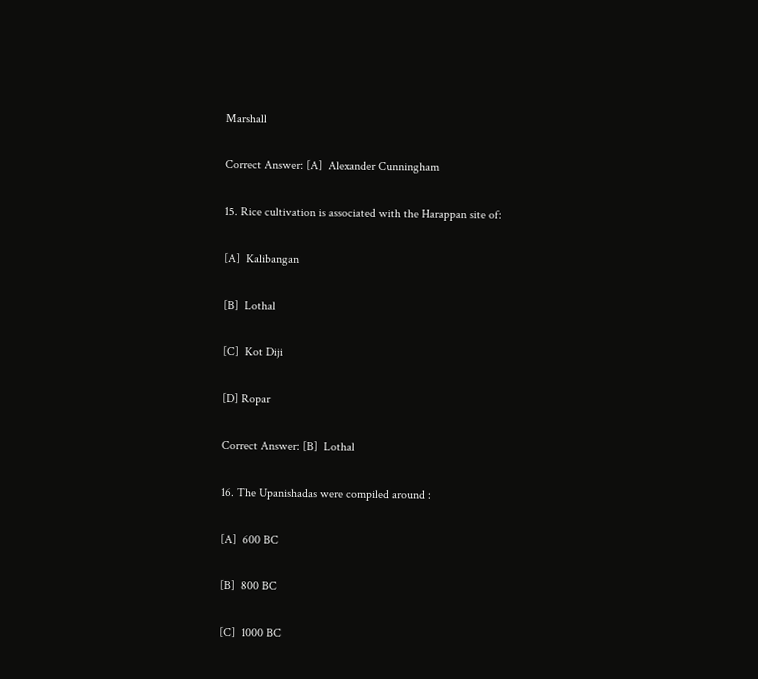Marshall

Correct Answer: [A]  Alexander Cunningham

15. Rice cultivation is associated with the Harappan site of:

[A]  Kalibangan

[B]  Lothal

[C]  Kot Diji

[D] Ropar

Correct Answer: [B]  Lothal

16. The Upanishadas were compiled around :

[A]  600 BC

[B]  800 BC

[C]  1000 BC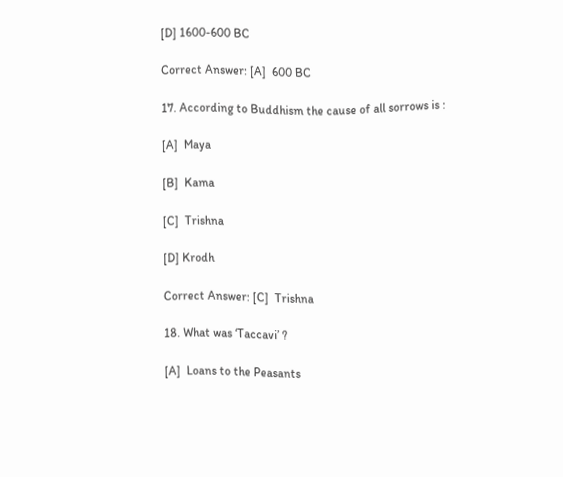[D] 1600-600 BC

Correct Answer: [A]  600 BC

17. According to Buddhism the cause of all sorrows is :

[A]  Maya

[B]  Kama

[C]  Trishna

[D] Krodh

Correct Answer: [C]  Trishna

18. What was ‘Taccavi’ ?

[A]  Loans to the Peasants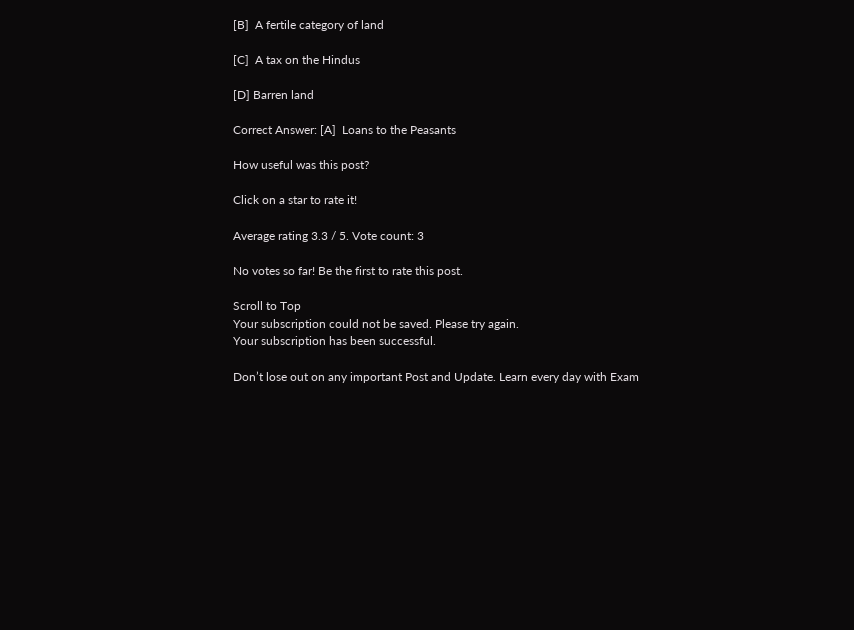[B]  A fertile category of land

[C]  A tax on the Hindus

[D] Barren land

Correct Answer: [A]  Loans to the Peasants

How useful was this post?

Click on a star to rate it!

Average rating 3.3 / 5. Vote count: 3

No votes so far! Be the first to rate this post.

Scroll to Top
Your subscription could not be saved. Please try again.
Your subscription has been successful.

Don’t lose out on any important Post and Update. Learn every day with Exam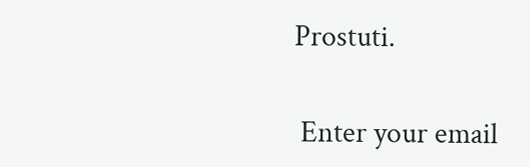Prostuti.

 Enter your email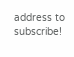address to subscribe!